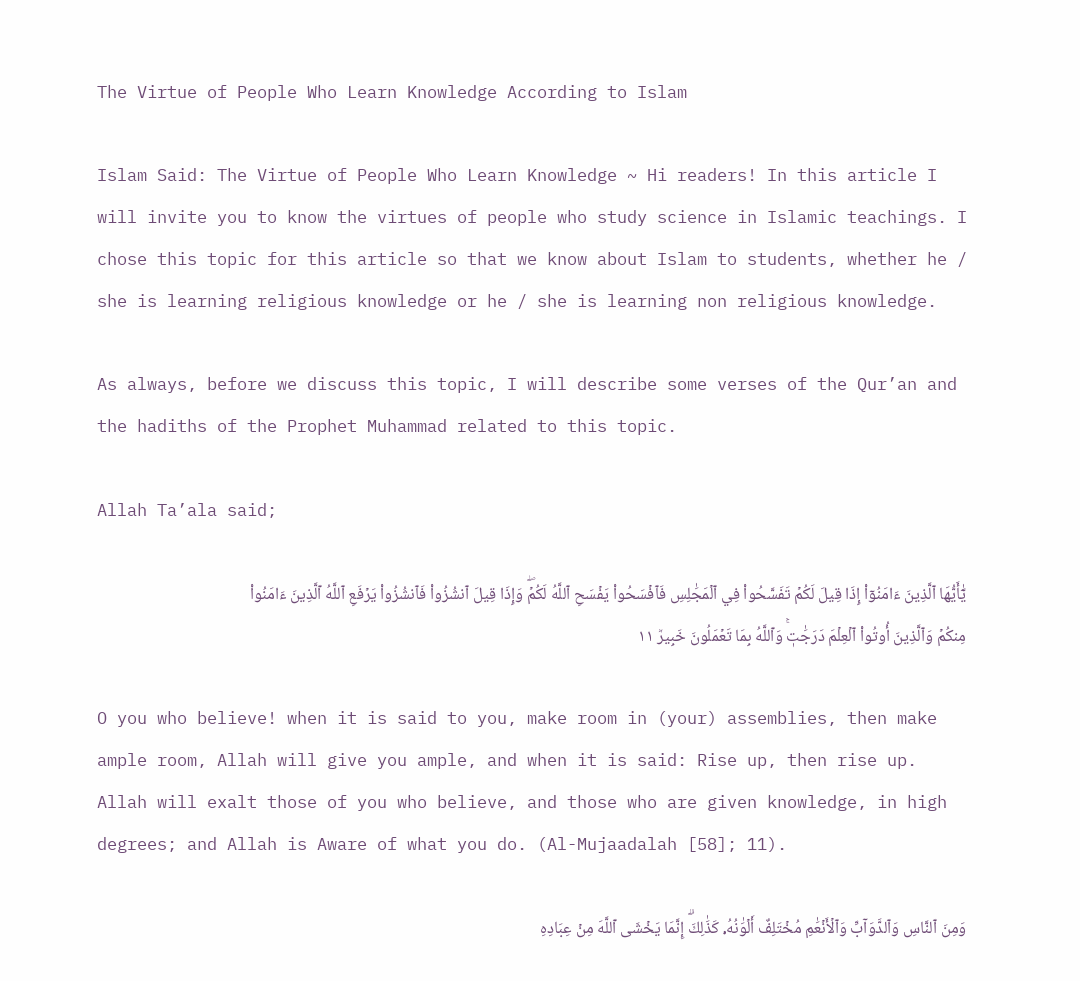The Virtue of People Who Learn Knowledge According to Islam

Islam Said: The Virtue of People Who Learn Knowledge ~ Hi readers! In this article I will invite you to know the virtues of people who study science in Islamic teachings. I chose this topic for this article so that we know about Islam to students, whether he / she is learning religious knowledge or he / she is learning non religious knowledge.

As always, before we discuss this topic, I will describe some verses of the Qur’an and the hadiths of the Prophet Muhammad related to this topic.

Allah Ta’ala said;

يَٰٓأَيُّهَا ٱلَّذِينَ ءَامَنُوٓاْ إِذَا قِيلَ لَكُمۡ تَفَسَّحُواْ فِي ٱلۡمَجَٰلِسِ فَٱفۡسَحُواْ يَفۡسَحِ ٱللَّهُ لَكُمۡۖ وَإِذَا قِيلَ ٱنشُزُواْ فَٱنشُزُواْ يَرۡفَعِ ٱللَّهُ ٱلَّذِينَ ءَامَنُواْ مِنكُمۡ وَٱلَّذِينَ أُوتُواْ ٱلۡعِلۡمَ دَرَجَٰتٖۚ وَٱللَّهُ بِمَا تَعۡمَلُونَ خَبِيرٞ ١١

O you who believe! when it is said to you, make room in (your) assemblies, then make ample room, Allah will give you ample, and when it is said: Rise up, then rise up. Allah will exalt those of you who believe, and those who are given knowledge, in high degrees; and Allah is Aware of what you do. (Al-Mujaadalah [58]; 11).

وَمِنَ ٱلنَّاسِ وَٱلدَّوَآبِّ وَٱلۡأَنۡعَٰمِ مُخۡتَلِفٌ أَلۡوَٰنُهُۥ كَذَٰلِكَۗ إِنَّمَا يَخۡشَى ٱللَّهَ مِنۡ عِبَادِهِ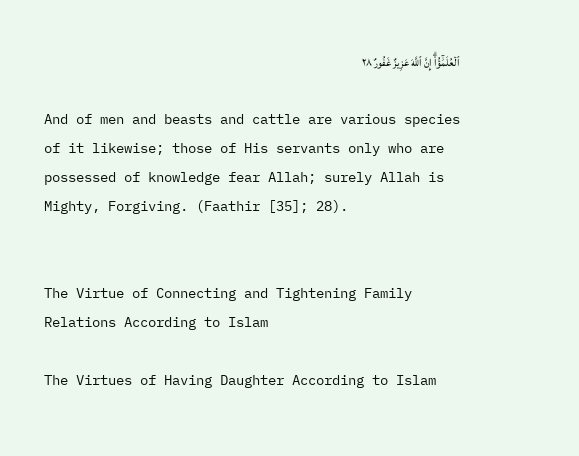ٱلۡعُلَمَٰٓؤُاْۗ إِنَّ ٱللَّهَ عَزِيزٌ غَفُورٌ ٢٨

And of men and beasts and cattle are various species of it likewise; those of His servants only who are possessed of knowledge fear Allah; surely Allah is Mighty, Forgiving. (Faathir [35]; 28).


The Virtue of Connecting and Tightening Family Relations According to Islam

The Virtues of Having Daughter According to Islam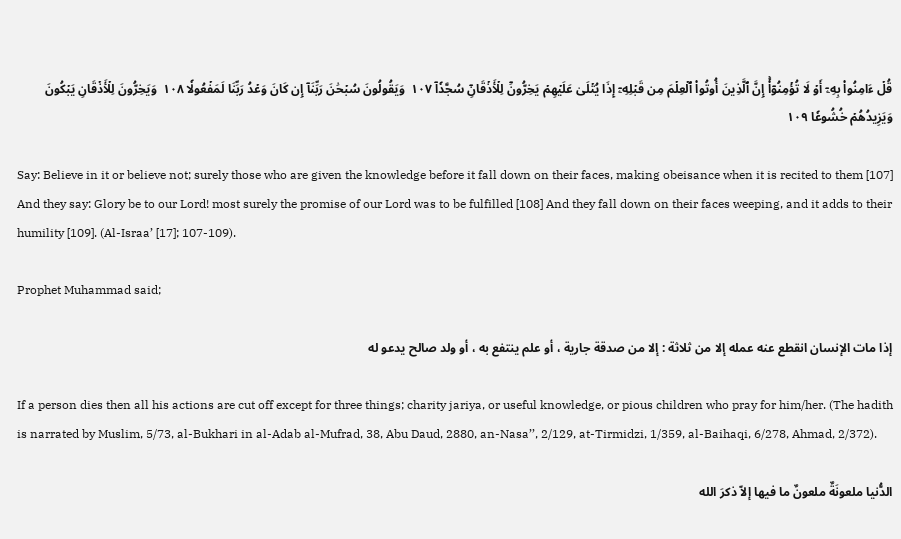قُلۡ ءَامِنُواْ بِهِۦٓ أَوۡ لَا تُؤۡمِنُوٓاْۚ إِنَّ ٱلَّذِينَ أُوتُواْ ٱلۡعِلۡمَ مِن قَبۡلِهِۦٓ إِذَا يُتۡلَىٰ عَلَيۡهِمۡ يَخِرُّونَۤ لِلۡأَذۡقَانِۤ سُجَّدٗاۤ ١٠٧  وَيَقُولُونَ سُبۡحَٰنَ رَبِّنَآ إِن كَانَ وَعۡدُ رَبِّنَا لَمَفۡعُولٗا ١٠٨  وَيَخِرُّونَ لِلۡأَذۡقَانِ يَبۡكُونَ وَيَزِيدُهُمۡ خُشُوعٗا ١٠٩

Say: Believe in it or believe not; surely those who are given the knowledge before it fall down on their faces, making obeisance when it is recited to them [107] And they say: Glory be to our Lord! most surely the promise of our Lord was to be fulfilled [108] And they fall down on their faces weeping, and it adds to their humility [109]. (Al-Israa’ [17]; 107-109).

Prophet Muhammad said;

إذا مات الإنسان انقطع عنه عمله إلا من ثلاثة : إلا من صدقة جارية ، أو علم ينتفع به ، أو ولد صالح يدعو له

If a person dies then all his actions are cut off except for three things; charity jariya, or useful knowledge, or pious children who pray for him/her. (The hadith is narrated by Muslim, 5/73, al-Bukhari in al-Adab al-Mufrad, 38, Abu Daud, 2880, an-Nasa’’, 2/129, at-Tirmidzi, 1/359, al-Baihaqi, 6/278, Ahmad, 2/372).

الدُّنيا ملعونَةٌ ملعونٌ ما فيها إلاّ ذكرَ الله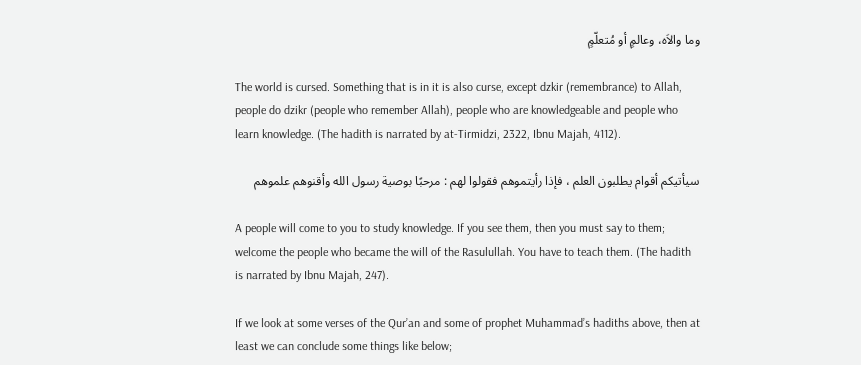وما والاَه، وعالمٍ أو مُتعلّمٍ

The world is cursed. Something that is in it is also curse, except dzkir (remembrance) to Allah, people do dzikr (people who remember Allah), people who are knowledgeable and people who learn knowledge. (The hadith is narrated by at-Tirmidzi, 2322, Ibnu Majah, 4112).

سيأتيكم أقوام يطلبون العلم ، فإذا رأيتموهم فقولوا لهم : مرحبًا بوصية رسول الله وأقنوهم علموهم

A people will come to you to study knowledge. If you see them, then you must say to them; welcome the people who became the will of the Rasulullah. You have to teach them. (The hadith is narrated by Ibnu Majah, 247).

If we look at some verses of the Qur’an and some of prophet Muhammad’s hadiths above, then at least we can conclude some things like below;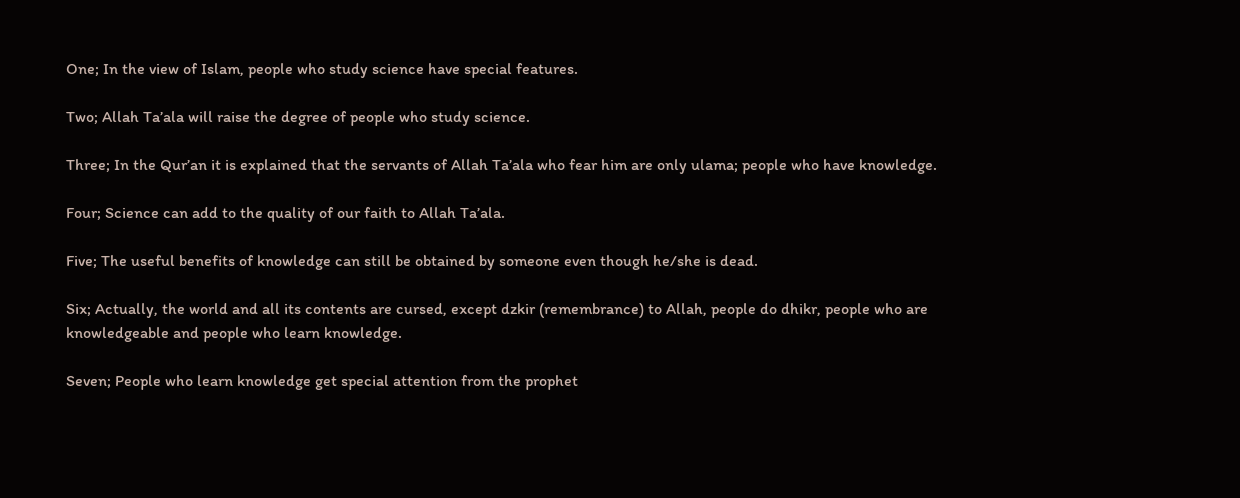One; In the view of Islam, people who study science have special features.

Two; Allah Ta’ala will raise the degree of people who study science.

Three; In the Qur’an it is explained that the servants of Allah Ta’ala who fear him are only ulama; people who have knowledge.

Four; Science can add to the quality of our faith to Allah Ta’ala.

Five; The useful benefits of knowledge can still be obtained by someone even though he/she is dead.

Six; Actually, the world and all its contents are cursed, except dzkir (remembrance) to Allah, people do dhikr, people who are knowledgeable and people who learn knowledge.

Seven; People who learn knowledge get special attention from the prophet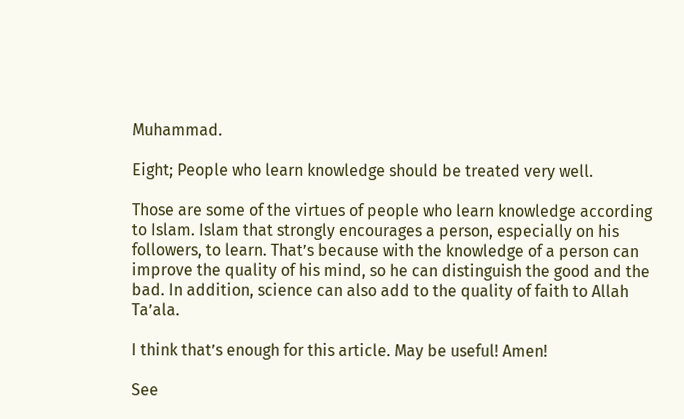Muhammad.

Eight; People who learn knowledge should be treated very well.

Those are some of the virtues of people who learn knowledge according to Islam. Islam that strongly encourages a person, especially on his followers, to learn. That’s because with the knowledge of a person can improve the quality of his mind, so he can distinguish the good and the bad. In addition, science can also add to the quality of faith to Allah Ta’ala.

I think that’s enough for this article. May be useful! Amen!

See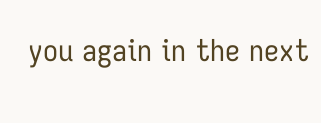you again in the next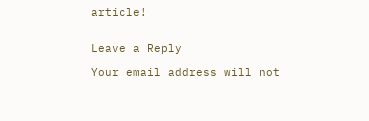article!


Leave a Reply

Your email address will not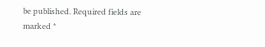be published. Required fields are marked *